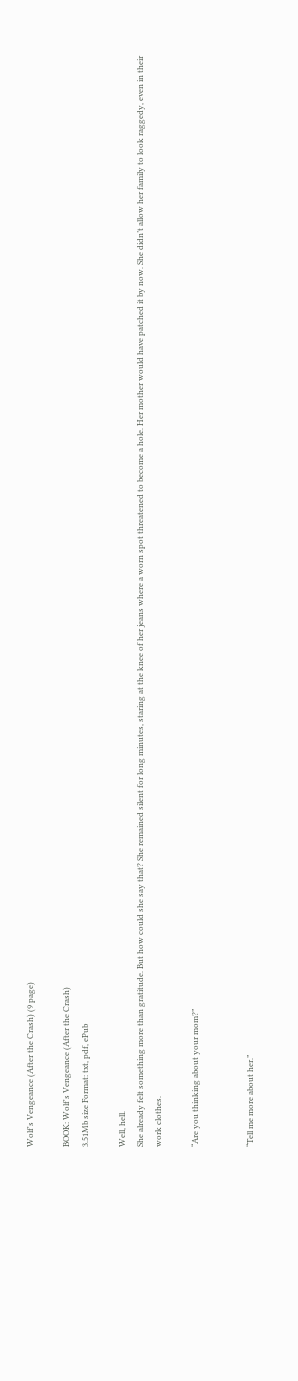Wolf's Vengeance (After the Crash) (9 page)

BOOK: Wolf's Vengeance (After the Crash)
3.51Mb size Format: txt, pdf, ePub

Well, hell.
She already felt something more than gratitude. But how could she say that? She remained silent for long minutes, staring at the knee of her jeans where a worn spot threatened to become a hole. Her mother would have patched it by now. She didn’t allow her family to look raggedy, even in their work clothes.

“Are you thinking about your mom?”


“Tell me more about her.”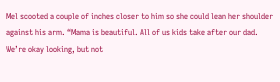Mel scooted a couple of inches closer to him so she could lean her shoulder against his arm. “Mama is beautiful. All of us kids take after our dad. We’re okay looking, but not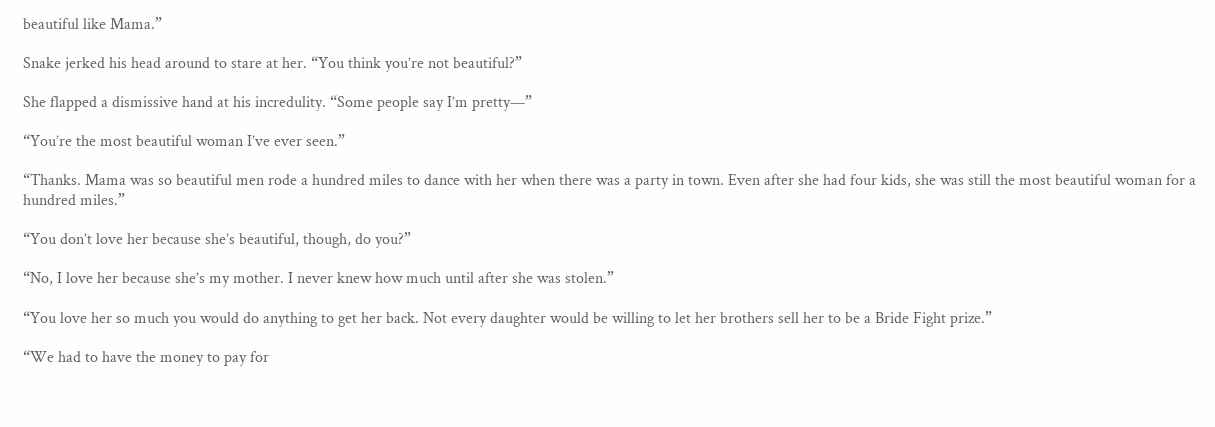beautiful like Mama.”

Snake jerked his head around to stare at her. “You think you’re not beautiful?”

She flapped a dismissive hand at his incredulity. “Some people say I’m pretty—”

“You’re the most beautiful woman I’ve ever seen.”

“Thanks. Mama was so beautiful men rode a hundred miles to dance with her when there was a party in town. Even after she had four kids, she was still the most beautiful woman for a hundred miles.”

“You don’t love her because she’s beautiful, though, do you?”

“No, I love her because she’s my mother. I never knew how much until after she was stolen.”

“You love her so much you would do anything to get her back. Not every daughter would be willing to let her brothers sell her to be a Bride Fight prize.”

“We had to have the money to pay for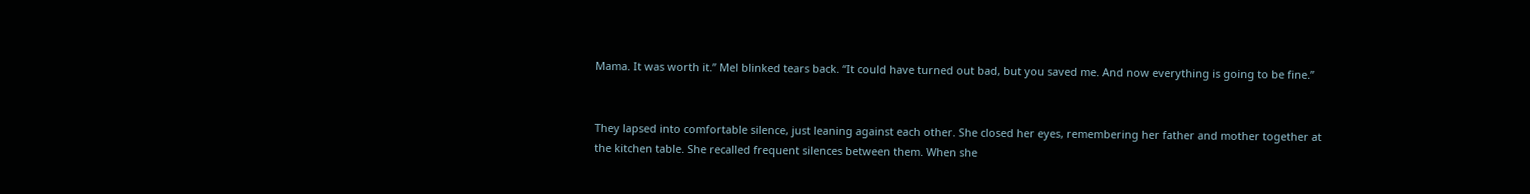Mama. It was worth it.” Mel blinked tears back. “It could have turned out bad, but you saved me. And now everything is going to be fine.”


They lapsed into comfortable silence, just leaning against each other. She closed her eyes, remembering her father and mother together at the kitchen table. She recalled frequent silences between them. When she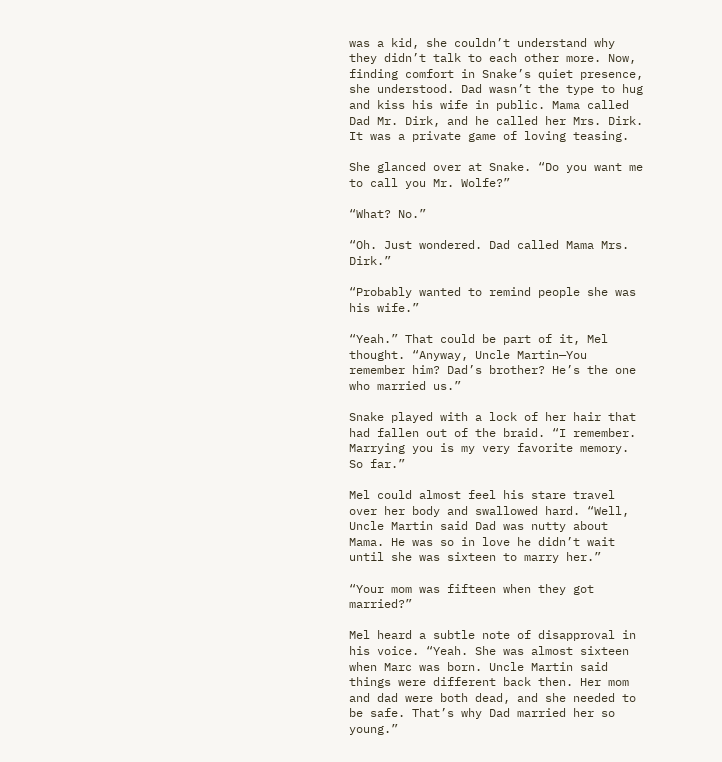was a kid, she couldn’t understand why they didn’t talk to each other more. Now, finding comfort in Snake’s quiet presence, she understood. Dad wasn’t the type to hug and kiss his wife in public. Mama called Dad Mr. Dirk, and he called her Mrs. Dirk. It was a private game of loving teasing.

She glanced over at Snake. “Do you want me to call you Mr. Wolfe?”

“What? No.”

“Oh. Just wondered. Dad called Mama Mrs. Dirk.”

“Probably wanted to remind people she was his wife.”

“Yeah.” That could be part of it, Mel thought. “Anyway, Uncle Martin—You remember him? Dad’s brother? He’s the one who married us.”

Snake played with a lock of her hair that had fallen out of the braid. “I remember. Marrying you is my very favorite memory. So far.”

Mel could almost feel his stare travel over her body and swallowed hard. “Well, Uncle Martin said Dad was nutty about Mama. He was so in love he didn’t wait until she was sixteen to marry her.”

“Your mom was fifteen when they got married?”

Mel heard a subtle note of disapproval in his voice. “Yeah. She was almost sixteen when Marc was born. Uncle Martin said things were different back then. Her mom and dad were both dead, and she needed to be safe. That’s why Dad married her so young.”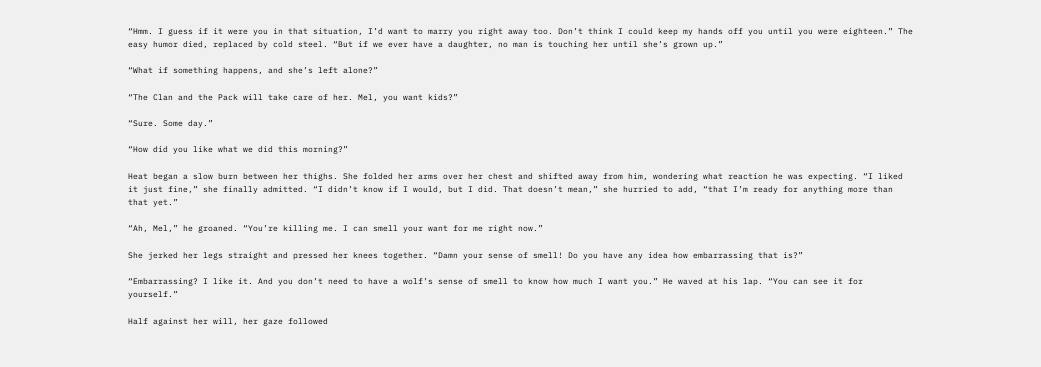“Hmm. I guess if it were you in that situation, I’d want to marry you right away too. Don’t think I could keep my hands off you until you were eighteen.” The easy humor died, replaced by cold steel. “But if we ever have a daughter, no man is touching her until she’s grown up.”

“What if something happens, and she’s left alone?”

“The Clan and the Pack will take care of her. Mel, you want kids?”

“Sure. Some day.”

“How did you like what we did this morning?”

Heat began a slow burn between her thighs. She folded her arms over her chest and shifted away from him, wondering what reaction he was expecting. “I liked it just fine,” she finally admitted. “I didn’t know if I would, but I did. That doesn’t mean,” she hurried to add, “that I’m ready for anything more than that yet.”

“Ah, Mel,” he groaned. “You’re killing me. I can smell your want for me right now.”

She jerked her legs straight and pressed her knees together. “Damn your sense of smell! Do you have any idea how embarrassing that is?”

“Embarrassing? I like it. And you don’t need to have a wolf’s sense of smell to know how much I want you.” He waved at his lap. “You can see it for yourself.”

Half against her will, her gaze followed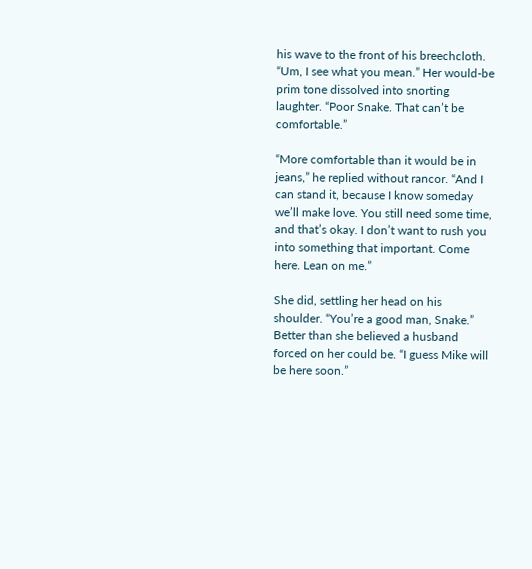his wave to the front of his breechcloth. “Um, I see what you mean.” Her would-be prim tone dissolved into snorting laughter. “Poor Snake. That can’t be comfortable.”

“More comfortable than it would be in jeans,” he replied without rancor. “And I can stand it, because I know someday we’ll make love. You still need some time, and that’s okay. I don’t want to rush you into something that important. Come here. Lean on me.”

She did, settling her head on his shoulder. “You’re a good man, Snake.” Better than she believed a husband forced on her could be. “I guess Mike will be here soon.”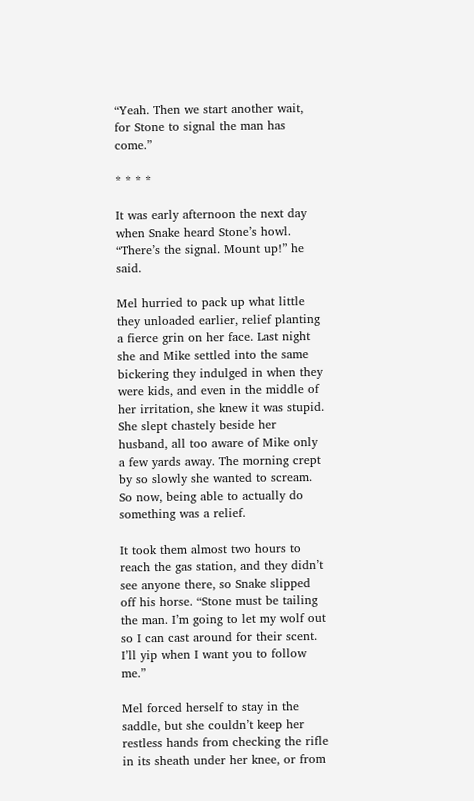“Yeah. Then we start another wait, for Stone to signal the man has come.”

* * * *

It was early afternoon the next day when Snake heard Stone’s howl. “There’s the signal. Mount up!” he said.

Mel hurried to pack up what little they unloaded earlier, relief planting a fierce grin on her face. Last night she and Mike settled into the same bickering they indulged in when they were kids, and even in the middle of her irritation, she knew it was stupid. She slept chastely beside her husband, all too aware of Mike only a few yards away. The morning crept by so slowly she wanted to scream. So now, being able to actually do something was a relief.

It took them almost two hours to reach the gas station, and they didn’t see anyone there, so Snake slipped off his horse. “Stone must be tailing the man. I’m going to let my wolf out so I can cast around for their scent. I’ll yip when I want you to follow me.”

Mel forced herself to stay in the saddle, but she couldn’t keep her restless hands from checking the rifle in its sheath under her knee, or from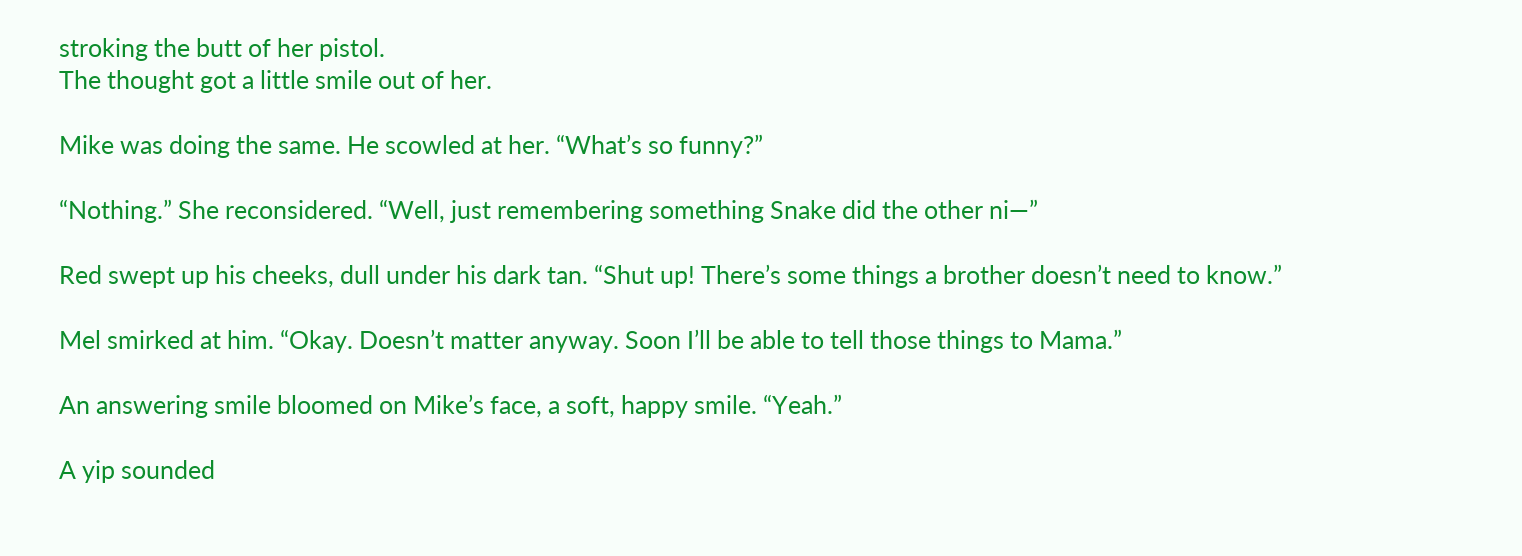stroking the butt of her pistol.
The thought got a little smile out of her.

Mike was doing the same. He scowled at her. “What’s so funny?”

“Nothing.” She reconsidered. “Well, just remembering something Snake did the other ni—”

Red swept up his cheeks, dull under his dark tan. “Shut up! There’s some things a brother doesn’t need to know.”

Mel smirked at him. “Okay. Doesn’t matter anyway. Soon I’ll be able to tell those things to Mama.”

An answering smile bloomed on Mike’s face, a soft, happy smile. “Yeah.”

A yip sounded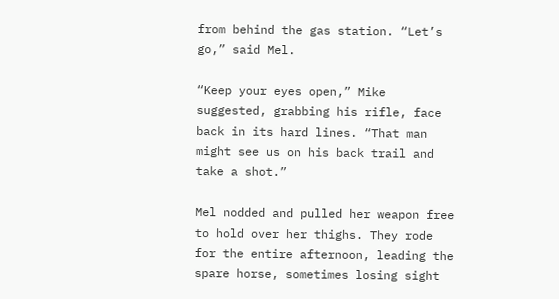from behind the gas station. “Let’s go,” said Mel.

“Keep your eyes open,” Mike suggested, grabbing his rifle, face back in its hard lines. “That man might see us on his back trail and take a shot.”

Mel nodded and pulled her weapon free to hold over her thighs. They rode for the entire afternoon, leading the spare horse, sometimes losing sight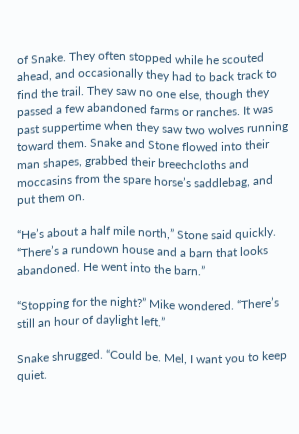of Snake. They often stopped while he scouted ahead, and occasionally they had to back track to find the trail. They saw no one else, though they passed a few abandoned farms or ranches. It was past suppertime when they saw two wolves running toward them. Snake and Stone flowed into their man shapes, grabbed their breechcloths and moccasins from the spare horse’s saddlebag, and put them on.

“He’s about a half mile north,” Stone said quickly. “There’s a rundown house and a barn that looks abandoned. He went into the barn.”

“Stopping for the night?” Mike wondered. “There’s still an hour of daylight left.”

Snake shrugged. “Could be. Mel, I want you to keep quiet.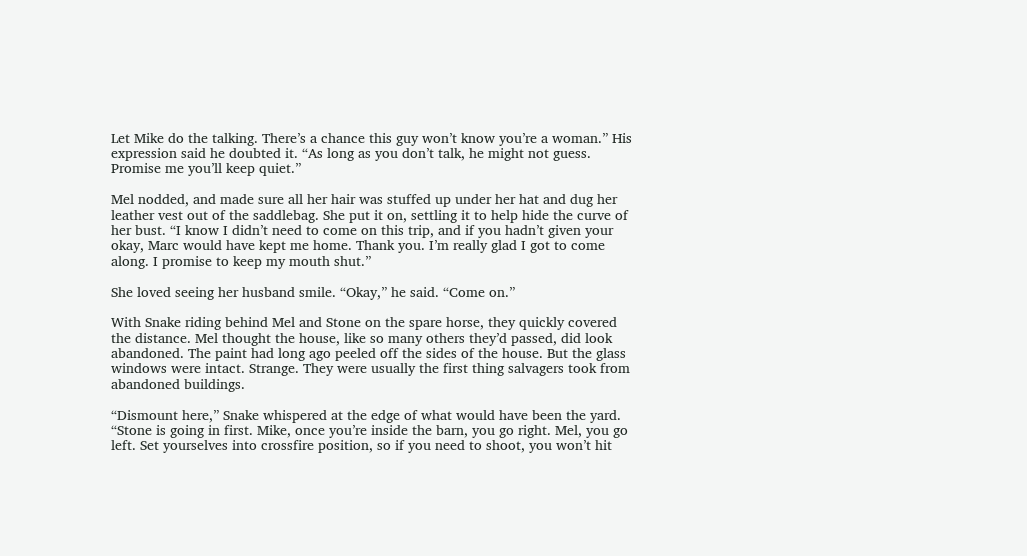Let Mike do the talking. There’s a chance this guy won’t know you’re a woman.” His expression said he doubted it. “As long as you don’t talk, he might not guess. Promise me you’ll keep quiet.”

Mel nodded, and made sure all her hair was stuffed up under her hat and dug her leather vest out of the saddlebag. She put it on, settling it to help hide the curve of her bust. “I know I didn’t need to come on this trip, and if you hadn’t given your okay, Marc would have kept me home. Thank you. I’m really glad I got to come along. I promise to keep my mouth shut.”

She loved seeing her husband smile. “Okay,” he said. “Come on.”

With Snake riding behind Mel and Stone on the spare horse, they quickly covered the distance. Mel thought the house, like so many others they’d passed, did look abandoned. The paint had long ago peeled off the sides of the house. But the glass windows were intact. Strange. They were usually the first thing salvagers took from abandoned buildings.

“Dismount here,” Snake whispered at the edge of what would have been the yard. “Stone is going in first. Mike, once you’re inside the barn, you go right. Mel, you go left. Set yourselves into crossfire position, so if you need to shoot, you won’t hit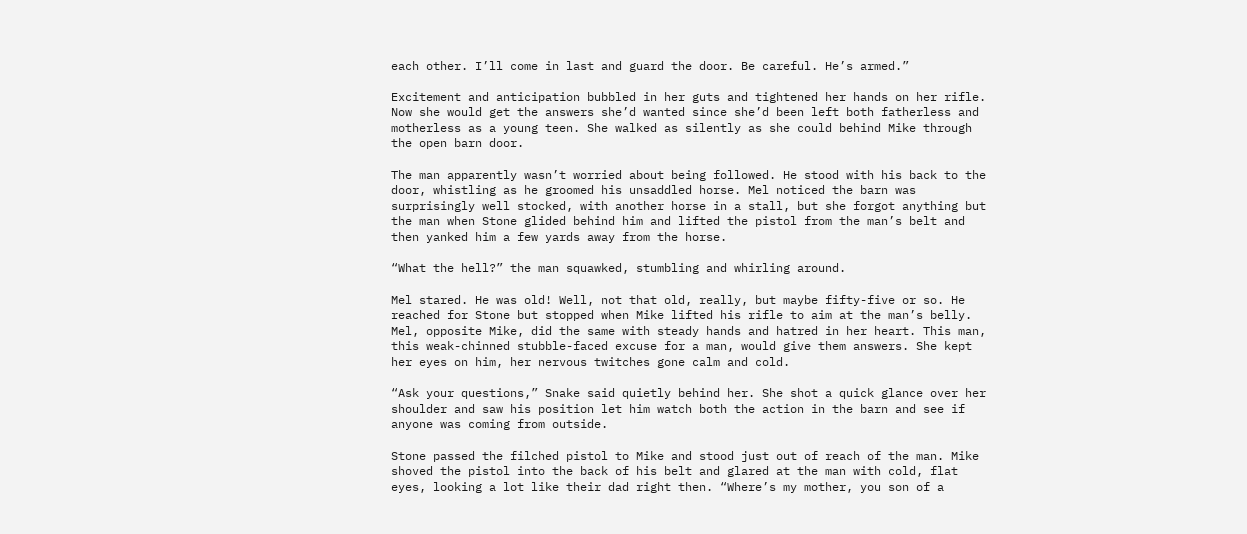each other. I’ll come in last and guard the door. Be careful. He’s armed.”

Excitement and anticipation bubbled in her guts and tightened her hands on her rifle. Now she would get the answers she’d wanted since she’d been left both fatherless and motherless as a young teen. She walked as silently as she could behind Mike through the open barn door.

The man apparently wasn’t worried about being followed. He stood with his back to the door, whistling as he groomed his unsaddled horse. Mel noticed the barn was surprisingly well stocked, with another horse in a stall, but she forgot anything but the man when Stone glided behind him and lifted the pistol from the man’s belt and then yanked him a few yards away from the horse.

“What the hell?” the man squawked, stumbling and whirling around.

Mel stared. He was old! Well, not that old, really, but maybe fifty-five or so. He reached for Stone but stopped when Mike lifted his rifle to aim at the man’s belly. Mel, opposite Mike, did the same with steady hands and hatred in her heart. This man, this weak-chinned stubble-faced excuse for a man, would give them answers. She kept her eyes on him, her nervous twitches gone calm and cold.

“Ask your questions,” Snake said quietly behind her. She shot a quick glance over her shoulder and saw his position let him watch both the action in the barn and see if anyone was coming from outside.

Stone passed the filched pistol to Mike and stood just out of reach of the man. Mike shoved the pistol into the back of his belt and glared at the man with cold, flat eyes, looking a lot like their dad right then. “Where’s my mother, you son of a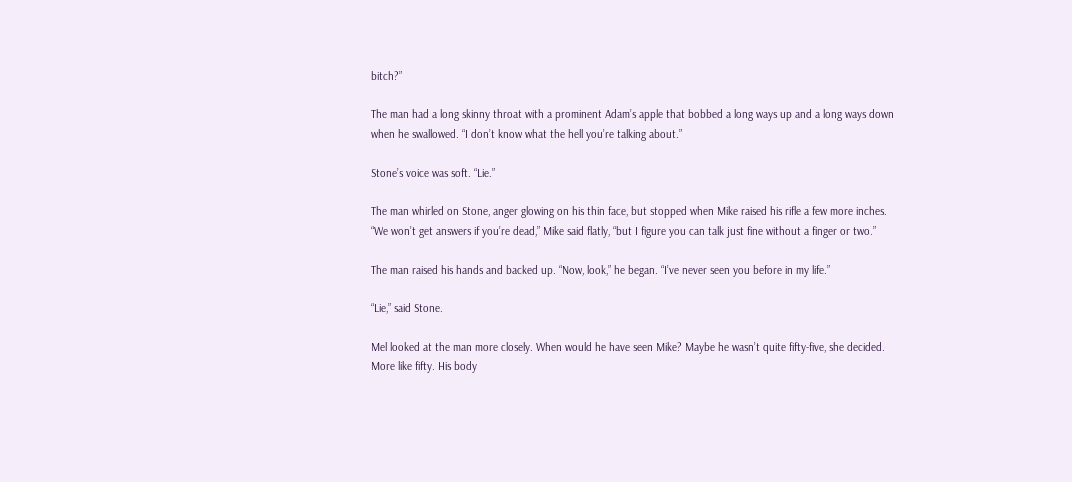bitch?”

The man had a long skinny throat with a prominent Adam’s apple that bobbed a long ways up and a long ways down when he swallowed. “I don’t know what the hell you’re talking about.”

Stone’s voice was soft. “Lie.”

The man whirled on Stone, anger glowing on his thin face, but stopped when Mike raised his rifle a few more inches. “We won’t get answers if you’re dead,” Mike said flatly, “but I figure you can talk just fine without a finger or two.”

The man raised his hands and backed up. “Now, look,” he began. “I’ve never seen you before in my life.”

“Lie,” said Stone.

Mel looked at the man more closely. When would he have seen Mike? Maybe he wasn’t quite fifty-five, she decided. More like fifty. His body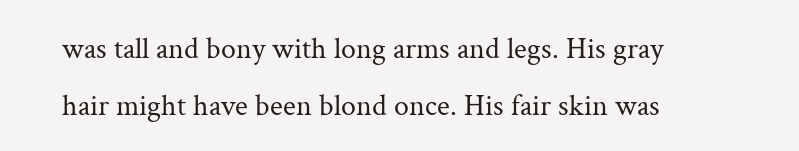was tall and bony with long arms and legs. His gray hair might have been blond once. His fair skin was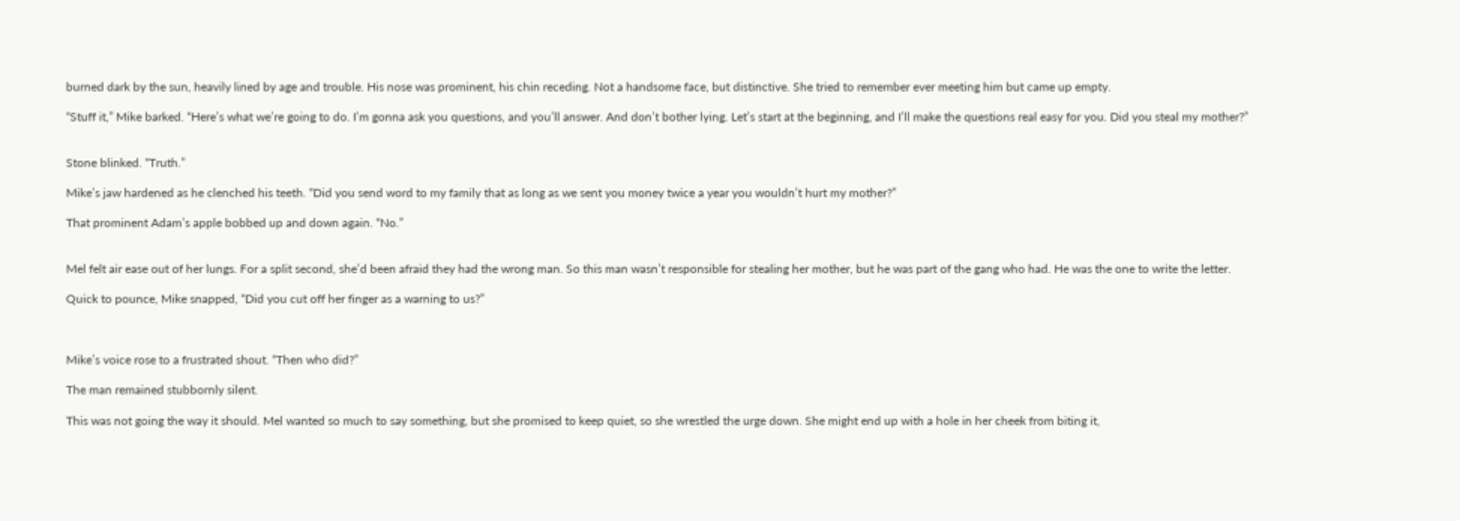burned dark by the sun, heavily lined by age and trouble. His nose was prominent, his chin receding. Not a handsome face, but distinctive. She tried to remember ever meeting him but came up empty.

“Stuff it,” Mike barked. “Here’s what we’re going to do. I’m gonna ask you questions, and you’ll answer. And don’t bother lying. Let’s start at the beginning, and I’ll make the questions real easy for you. Did you steal my mother?”


Stone blinked. “Truth.”

Mike’s jaw hardened as he clenched his teeth. “Did you send word to my family that as long as we sent you money twice a year you wouldn’t hurt my mother?”

That prominent Adam’s apple bobbed up and down again. “No.”


Mel felt air ease out of her lungs. For a split second, she’d been afraid they had the wrong man. So this man wasn’t responsible for stealing her mother, but he was part of the gang who had. He was the one to write the letter.

Quick to pounce, Mike snapped, “Did you cut off her finger as a warning to us?”



Mike’s voice rose to a frustrated shout. “Then who did?”

The man remained stubbornly silent.

This was not going the way it should. Mel wanted so much to say something, but she promised to keep quiet, so she wrestled the urge down. She might end up with a hole in her cheek from biting it,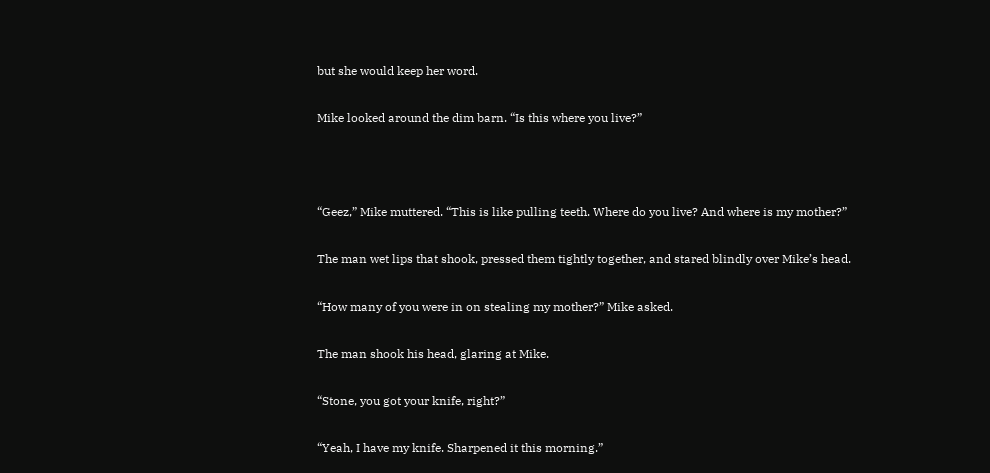but she would keep her word.

Mike looked around the dim barn. “Is this where you live?”



“Geez,” Mike muttered. “This is like pulling teeth. Where do you live? And where is my mother?”

The man wet lips that shook, pressed them tightly together, and stared blindly over Mike’s head.

“How many of you were in on stealing my mother?” Mike asked.

The man shook his head, glaring at Mike.

“Stone, you got your knife, right?”

“Yeah, I have my knife. Sharpened it this morning.”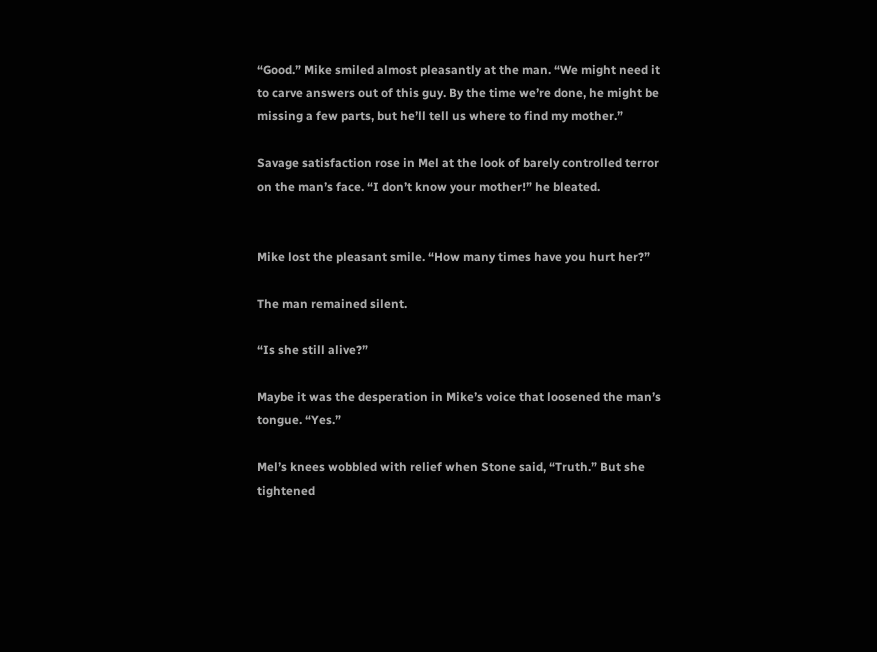“Good.” Mike smiled almost pleasantly at the man. “We might need it to carve answers out of this guy. By the time we’re done, he might be missing a few parts, but he’ll tell us where to find my mother.”

Savage satisfaction rose in Mel at the look of barely controlled terror on the man’s face. “I don’t know your mother!” he bleated.


Mike lost the pleasant smile. “How many times have you hurt her?”

The man remained silent.

“Is she still alive?”

Maybe it was the desperation in Mike’s voice that loosened the man’s tongue. “Yes.”

Mel’s knees wobbled with relief when Stone said, “Truth.” But she tightened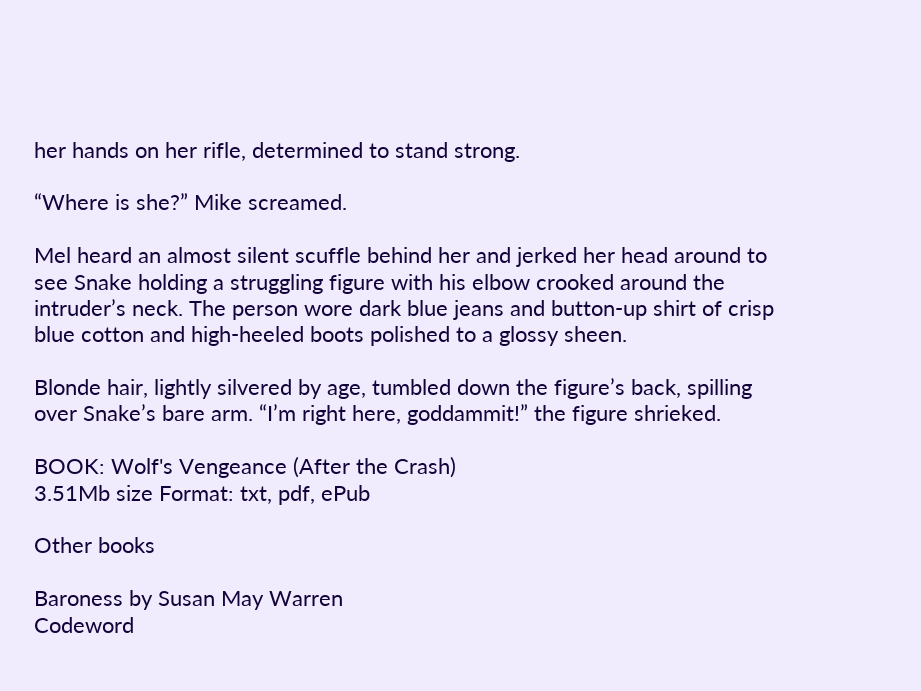her hands on her rifle, determined to stand strong.

“Where is she?” Mike screamed.

Mel heard an almost silent scuffle behind her and jerked her head around to see Snake holding a struggling figure with his elbow crooked around the intruder’s neck. The person wore dark blue jeans and button-up shirt of crisp blue cotton and high-heeled boots polished to a glossy sheen.

Blonde hair, lightly silvered by age, tumbled down the figure’s back, spilling over Snake’s bare arm. “I’m right here, goddammit!” the figure shrieked.

BOOK: Wolf's Vengeance (After the Crash)
3.51Mb size Format: txt, pdf, ePub

Other books

Baroness by Susan May Warren
Codeword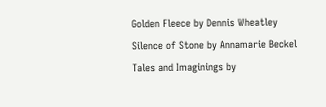Golden Fleece by Dennis Wheatley
Silence of Stone by Annamarie Beckel
Tales and Imaginings by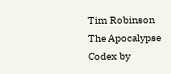Tim Robinson
The Apocalypse Codex by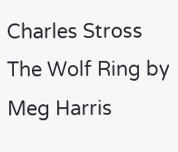Charles Stross
The Wolf Ring by Meg Harris